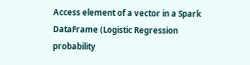Access element of a vector in a Spark DataFrame (Logistic Regression probability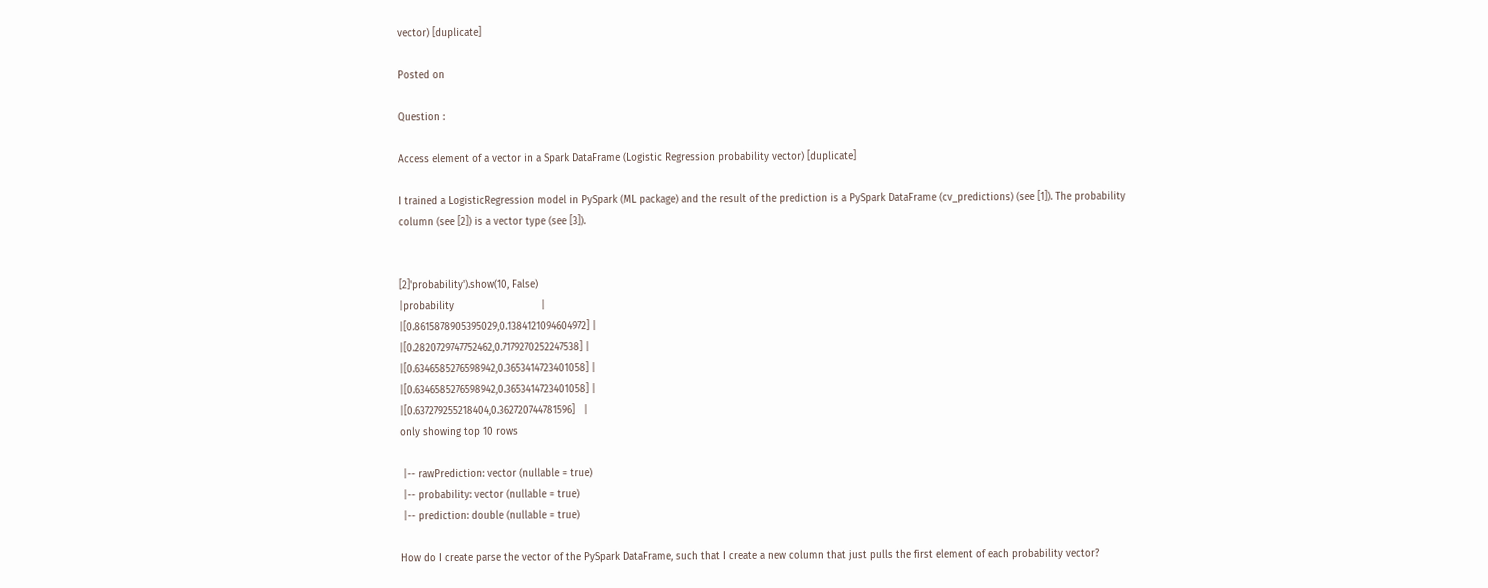vector) [duplicate]

Posted on

Question :

Access element of a vector in a Spark DataFrame (Logistic Regression probability vector) [duplicate]

I trained a LogisticRegression model in PySpark (ML package) and the result of the prediction is a PySpark DataFrame (cv_predictions) (see [1]). The probability column (see [2]) is a vector type (see [3]).


[2]'probability').show(10, False)
|probability                             |
|[0.8615878905395029,0.1384121094604972] |
|[0.2820729747752462,0.7179270252247538] |
|[0.6346585276598942,0.3653414723401058] |
|[0.6346585276598942,0.3653414723401058] |
|[0.637279255218404,0.362720744781596]   |
only showing top 10 rows

 |-- rawPrediction: vector (nullable = true)
 |-- probability: vector (nullable = true)
 |-- prediction: double (nullable = true)

How do I create parse the vector of the PySpark DataFrame, such that I create a new column that just pulls the first element of each probability vector?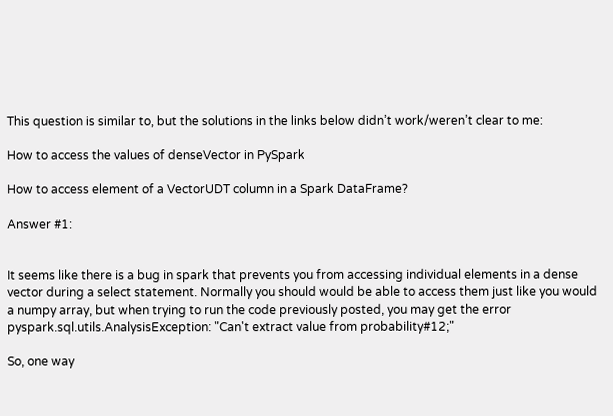This question is similar to, but the solutions in the links below didn’t work/weren’t clear to me:

How to access the values of denseVector in PySpark

How to access element of a VectorUDT column in a Spark DataFrame?

Answer #1:


It seems like there is a bug in spark that prevents you from accessing individual elements in a dense vector during a select statement. Normally you should would be able to access them just like you would a numpy array, but when trying to run the code previously posted, you may get the error pyspark.sql.utils.AnalysisException: "Can't extract value from probability#12;"

So, one way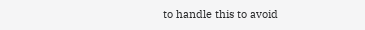to handle this to avoid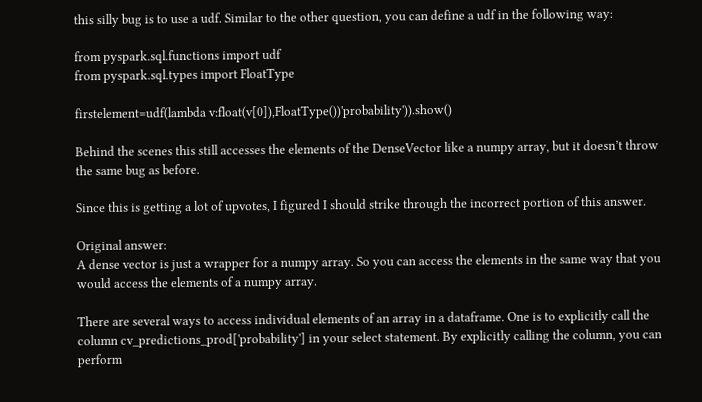this silly bug is to use a udf. Similar to the other question, you can define a udf in the following way:

from pyspark.sql.functions import udf
from pyspark.sql.types import FloatType

firstelement=udf(lambda v:float(v[0]),FloatType())'probability')).show()

Behind the scenes this still accesses the elements of the DenseVector like a numpy array, but it doesn’t throw the same bug as before.

Since this is getting a lot of upvotes, I figured I should strike through the incorrect portion of this answer.

Original answer:
A dense vector is just a wrapper for a numpy array. So you can access the elements in the same way that you would access the elements of a numpy array.

There are several ways to access individual elements of an array in a dataframe. One is to explicitly call the column cv_predictions_prod['probability'] in your select statement. By explicitly calling the column, you can perform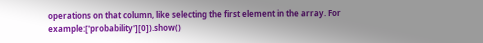operations on that column, like selecting the first element in the array. For example:['probability'][0]).show()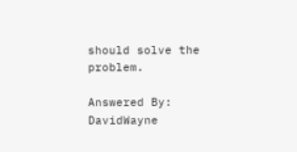should solve the problem.

Answered By: DavidWayne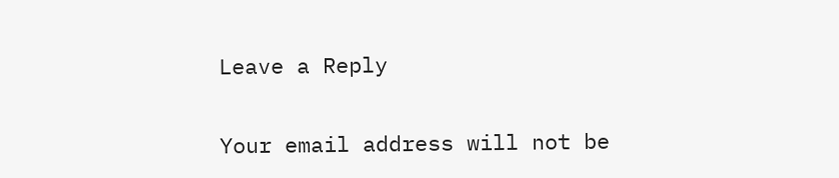Leave a Reply

Your email address will not be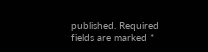published. Required fields are marked *